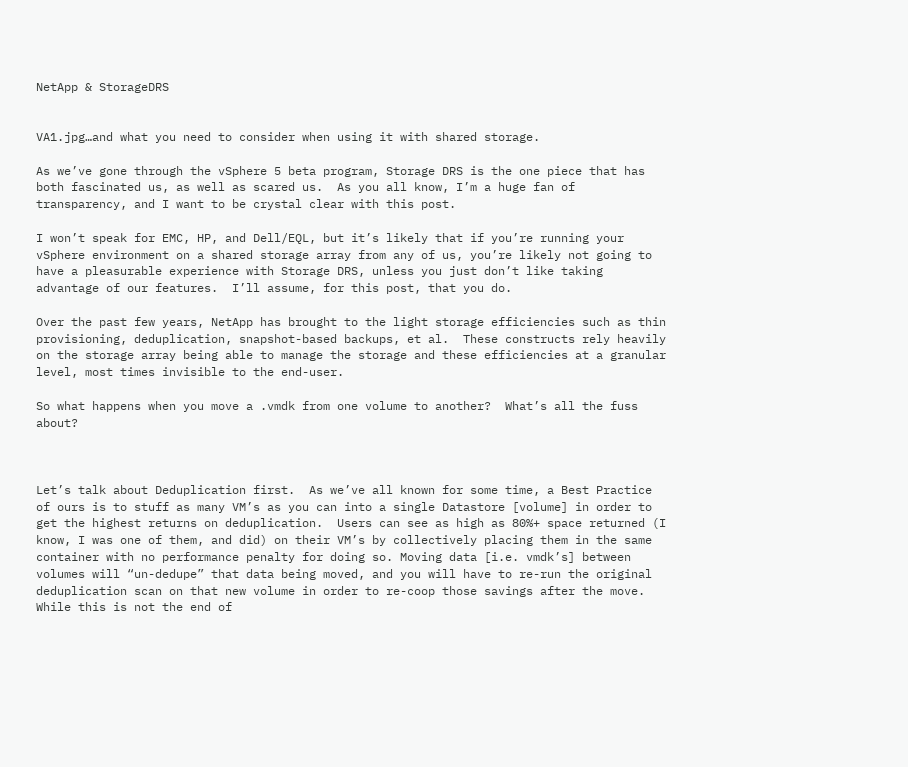NetApp & StorageDRS


VA1.jpg…and what you need to consider when using it with shared storage.

As we’ve gone through the vSphere 5 beta program, Storage DRS is the one piece that has both fascinated us, as well as scared us.  As you all know, I’m a huge fan of transparency, and I want to be crystal clear with this post.

I won’t speak for EMC, HP, and Dell/EQL, but it’s likely that if you’re running your vSphere environment on a shared storage array from any of us, you’re likely not going to have a pleasurable experience with Storage DRS, unless you just don’t like taking advantage of our features.  I’ll assume, for this post, that you do.

Over the past few years, NetApp has brought to the light storage efficiencies such as thin provisioning, deduplication, snapshot-based backups, et al.  These constructs rely heavily on the storage array being able to manage the storage and these efficiencies at a granular level, most times invisible to the end-user.

So what happens when you move a .vmdk from one volume to another?  What’s all the fuss about?



Let’s talk about Deduplication first.  As we’ve all known for some time, a Best Practice of ours is to stuff as many VM’s as you can into a single Datastore [volume] in order to get the highest returns on deduplication.  Users can see as high as 80%+ space returned (I know, I was one of them, and did) on their VM’s by collectively placing them in the same container with no performance penalty for doing so. Moving data [i.e. vmdk’s] between volumes will “un-dedupe” that data being moved, and you will have to re-run the original deduplication scan on that new volume in order to re-coop those savings after the move.  While this is not the end of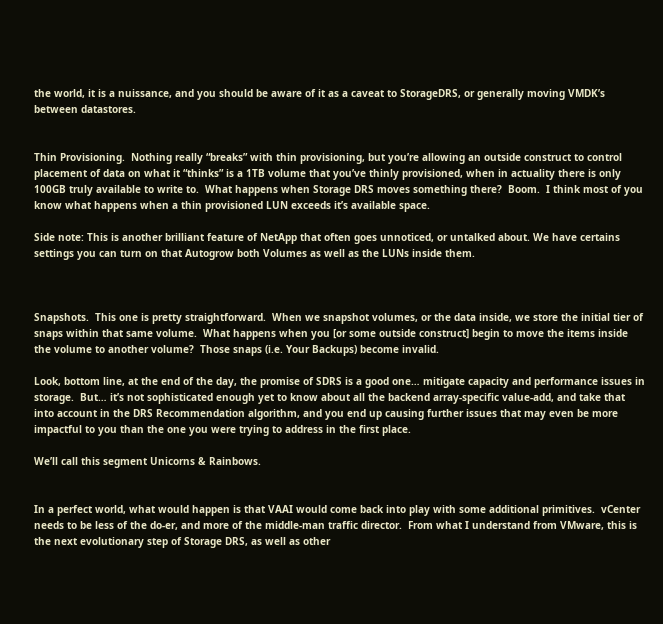the world, it is a nuissance, and you should be aware of it as a caveat to StorageDRS, or generally moving VMDK’s between datastores.


Thin Provisioning.  Nothing really “breaks” with thin provisioning, but you’re allowing an outside construct to control placement of data on what it “thinks” is a 1TB volume that you’ve thinly provisioned, when in actuality there is only 100GB truly available to write to.  What happens when Storage DRS moves something there?  Boom.  I think most of you know what happens when a thin provisioned LUN exceeds it’s available space.

Side note: This is another brilliant feature of NetApp that often goes unnoticed, or untalked about. We have certains settings you can turn on that Autogrow both Volumes as well as the LUNs inside them.



Snapshots.  This one is pretty straightforward.  When we snapshot volumes, or the data inside, we store the initial tier of snaps within that same volume.  What happens when you [or some outside construct] begin to move the items inside the volume to another volume?  Those snaps (i.e. Your Backups) become invalid.

Look, bottom line, at the end of the day, the promise of SDRS is a good one… mitigate capacity and performance issues in storage.  But… it’s not sophisticated enough yet to know about all the backend array-specific value-add, and take that into account in the DRS Recommendation algorithm, and you end up causing further issues that may even be more impactful to you than the one you were trying to address in the first place.

We’ll call this segment Unicorns & Rainbows.


In a perfect world, what would happen is that VAAI would come back into play with some additional primitives.  vCenter needs to be less of the do-er, and more of the middle-man traffic director.  From what I understand from VMware, this is the next evolutionary step of Storage DRS, as well as other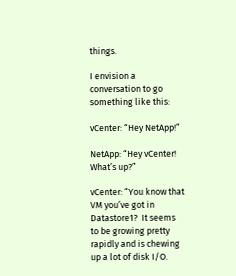things.

I envision a conversation to go something like this:

vCenter: “Hey NetApp!”

NetApp: “Hey vCenter! What’s up?”

vCenter: “You know that VM you’ve got in Datastore1?  It seems to be growing pretty rapidly and is chewing up a lot of disk I/O.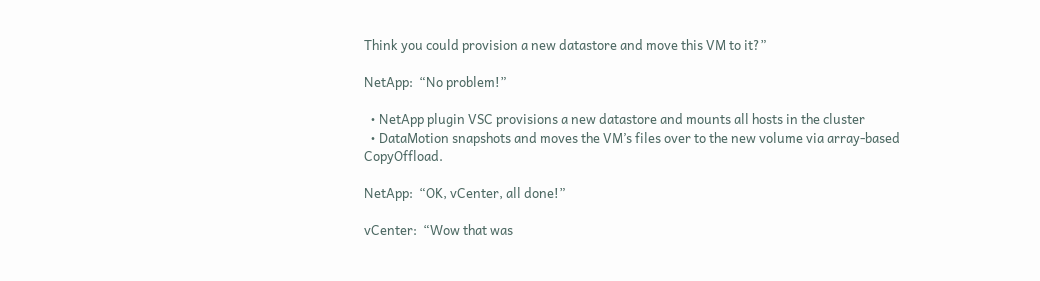Think you could provision a new datastore and move this VM to it?”

NetApp:  “No problem!”

  • NetApp plugin VSC provisions a new datastore and mounts all hosts in the cluster
  • DataMotion snapshots and moves the VM’s files over to the new volume via array-based CopyOffload.

NetApp:  “OK, vCenter, all done!”

vCenter:  “Wow that was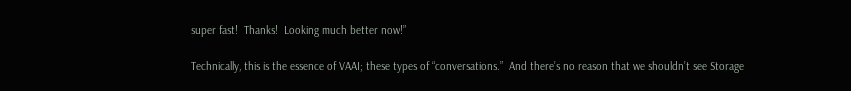super fast!  Thanks!  Looking much better now!”

Technically, this is the essence of VAAI; these types of “conversations.”  And there’s no reason that we shouldn’t see Storage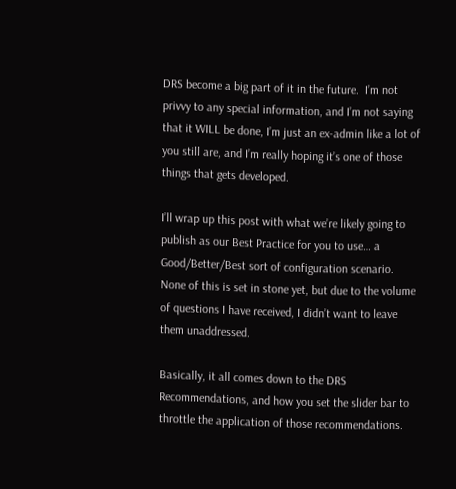DRS become a big part of it in the future.  I’m not privvy to any special information, and I’m not saying that it WILL be done, I’m just an ex-admin like a lot of you still are, and I’m really hoping it’s one of those things that gets developed.

I’ll wrap up this post with what we’re likely going to publish as our Best Practice for you to use… a Good/Better/Best sort of configuration scenario. None of this is set in stone yet, but due to the volume of questions I have received, I didn’t want to leave them unaddressed.

Basically, it all comes down to the DRS Recommendations, and how you set the slider bar to throttle the application of those recommendations.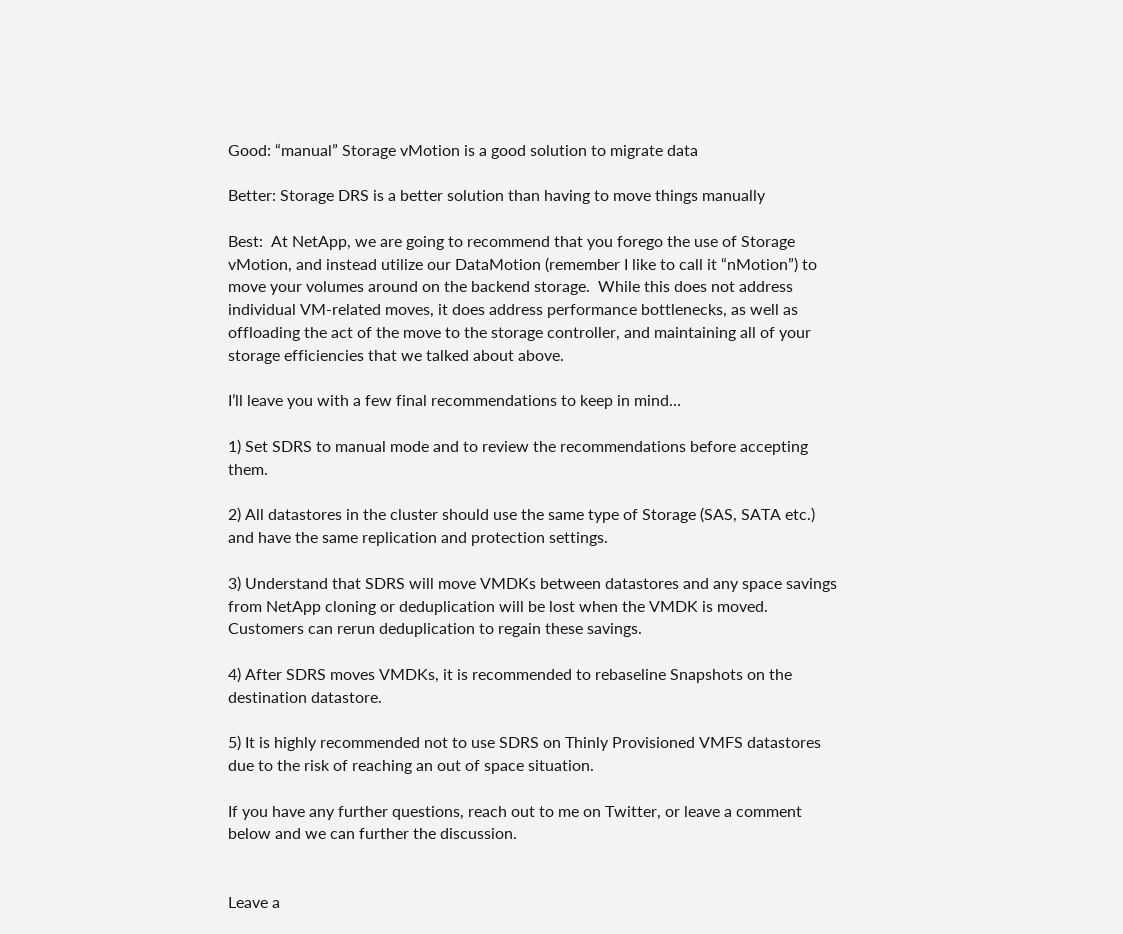Good: “manual” Storage vMotion is a good solution to migrate data

Better: Storage DRS is a better solution than having to move things manually

Best:  At NetApp, we are going to recommend that you forego the use of Storage vMotion, and instead utilize our DataMotion (remember I like to call it “nMotion”) to move your volumes around on the backend storage.  While this does not address individual VM-related moves, it does address performance bottlenecks, as well as offloading the act of the move to the storage controller, and maintaining all of your storage efficiencies that we talked about above.

I’ll leave you with a few final recommendations to keep in mind…

1) Set SDRS to manual mode and to review the recommendations before accepting them.

2) All datastores in the cluster should use the same type of Storage (SAS, SATA etc.) and have the same replication and protection settings.

3) Understand that SDRS will move VMDKs between datastores and any space savings from NetApp cloning or deduplication will be lost when the VMDK is moved. Customers can rerun deduplication to regain these savings.

4) After SDRS moves VMDKs, it is recommended to rebaseline Snapshots on the destination datastore.

5) It is highly recommended not to use SDRS on Thinly Provisioned VMFS datastores due to the risk of reaching an out of space situation.

If you have any further questions, reach out to me on Twitter, or leave a comment below and we can further the discussion.


Leave a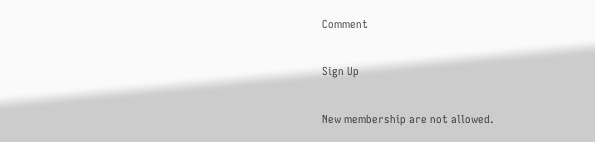Comment

Sign Up

New membership are not allowed.